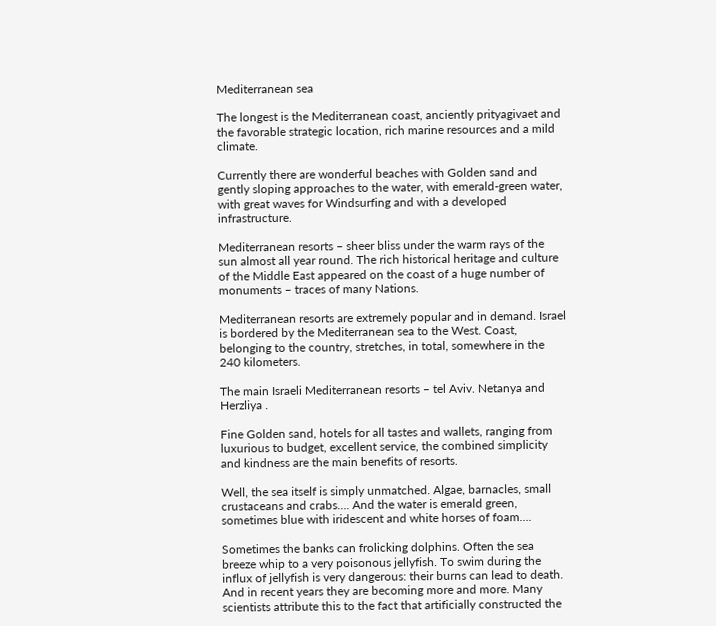Mediterranean sea

The longest is the Mediterranean coast, anciently prityagivaet and the favorable strategic location, rich marine resources and a mild climate.

Currently there are wonderful beaches with Golden sand and gently sloping approaches to the water, with emerald-green water, with great waves for Windsurfing and with a developed infrastructure.

Mediterranean resorts – sheer bliss under the warm rays of the sun almost all year round. The rich historical heritage and culture of the Middle East appeared on the coast of a huge number of monuments – traces of many Nations.

Mediterranean resorts are extremely popular and in demand. Israel is bordered by the Mediterranean sea to the West. Coast, belonging to the country, stretches, in total, somewhere in the 240 kilometers.

The main Israeli Mediterranean resorts – tel Aviv. Netanya and Herzliya .

Fine Golden sand, hotels for all tastes and wallets, ranging from luxurious to budget, excellent service, the combined simplicity and kindness are the main benefits of resorts.

Well, the sea itself is simply unmatched. Algae, barnacles, small crustaceans and crabs…. And the water is emerald green, sometimes blue with iridescent and white horses of foam….

Sometimes the banks can frolicking dolphins. Often the sea breeze whip to a very poisonous jellyfish. To swim during the influx of jellyfish is very dangerous: their burns can lead to death. And in recent years they are becoming more and more. Many scientists attribute this to the fact that artificially constructed the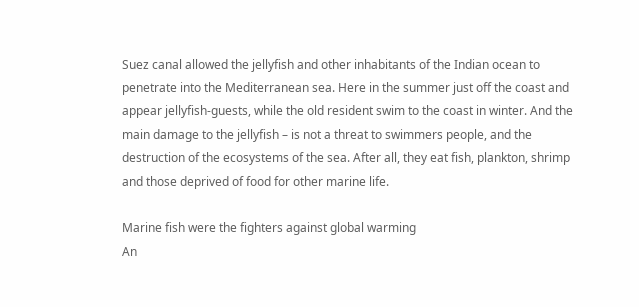Suez canal allowed the jellyfish and other inhabitants of the Indian ocean to penetrate into the Mediterranean sea. Here in the summer just off the coast and appear jellyfish-guests, while the old resident swim to the coast in winter. And the main damage to the jellyfish – is not a threat to swimmers people, and the destruction of the ecosystems of the sea. After all, they eat fish, plankton, shrimp and those deprived of food for other marine life.

Marine fish were the fighters against global warming
An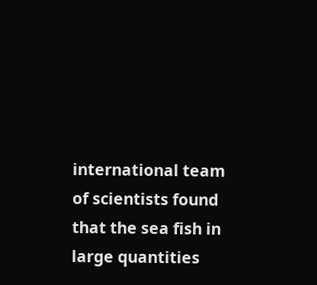international team of scientists found that the sea fish in large quantities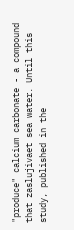"produce" calcium carbonate - a compound that zaslujivaet sea water. Until this study, published in the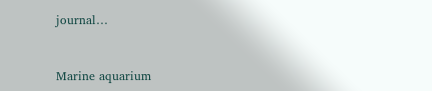journal…


Marine aquarium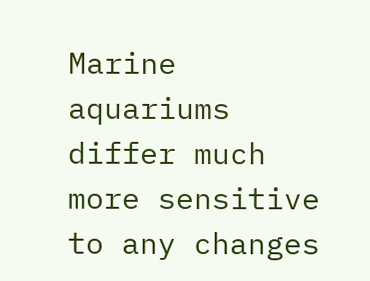Marine aquariums differ much more sensitive to any changes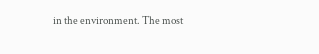in the environment. The most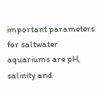important parameters for saltwater aquariums are pH, salinity and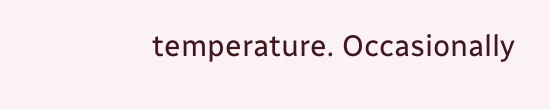temperature. Occasionally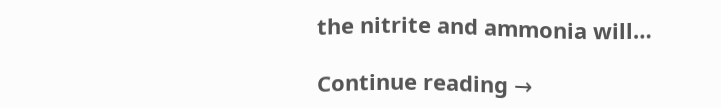the nitrite and ammonia will…

Continue reading →